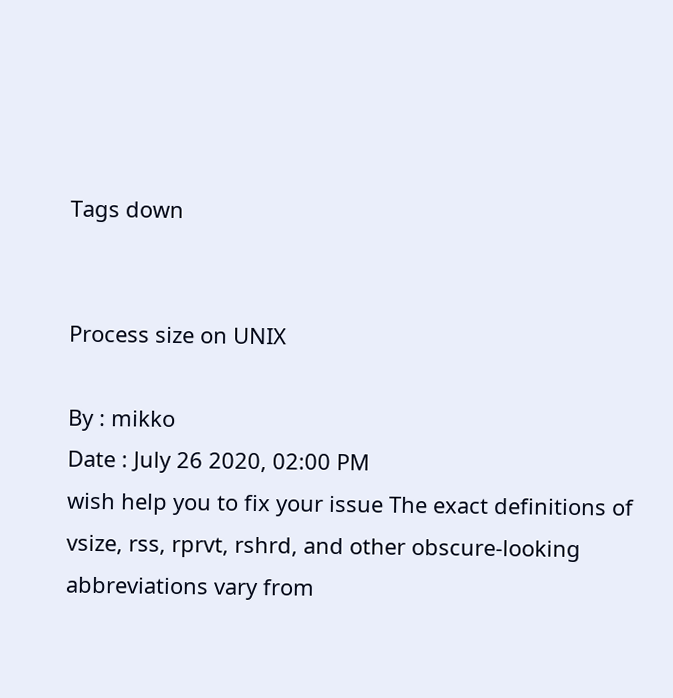Tags down


Process size on UNIX

By : mikko
Date : July 26 2020, 02:00 PM
wish help you to fix your issue The exact definitions of vsize, rss, rprvt, rshrd, and other obscure-looking abbreviations vary from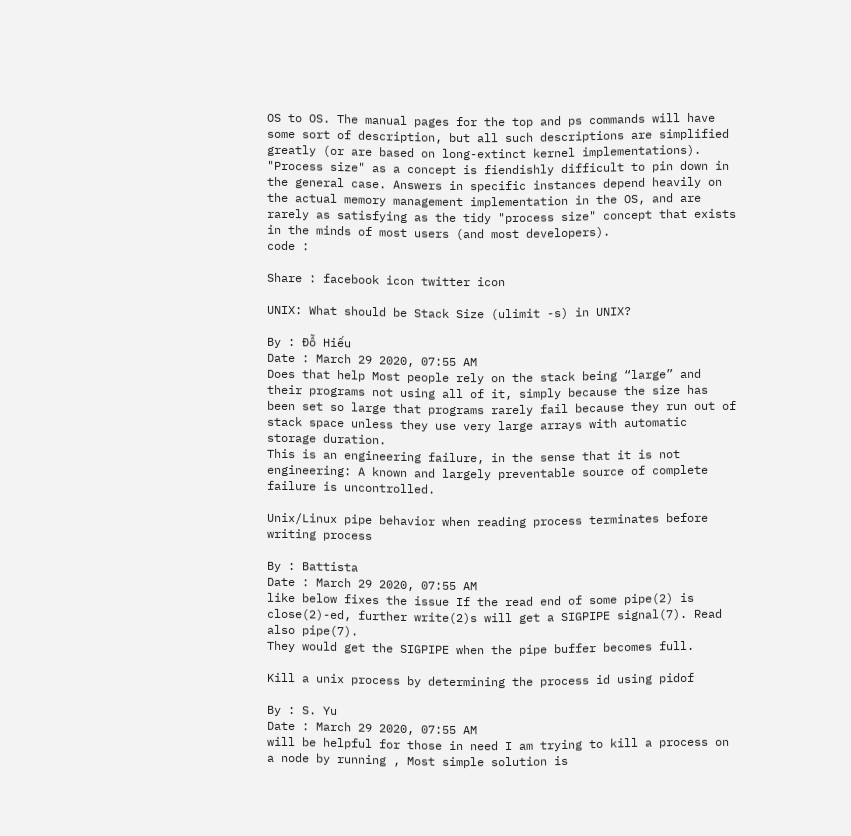OS to OS. The manual pages for the top and ps commands will have some sort of description, but all such descriptions are simplified greatly (or are based on long-extinct kernel implementations).
"Process size" as a concept is fiendishly difficult to pin down in the general case. Answers in specific instances depend heavily on the actual memory management implementation in the OS, and are rarely as satisfying as the tidy "process size" concept that exists in the minds of most users (and most developers).
code :

Share : facebook icon twitter icon

UNIX: What should be Stack Size (ulimit -s) in UNIX?

By : Đỗ Hiếu
Date : March 29 2020, 07:55 AM
Does that help Most people rely on the stack being “large” and their programs not using all of it, simply because the size has been set so large that programs rarely fail because they run out of stack space unless they use very large arrays with automatic storage duration.
This is an engineering failure, in the sense that it is not engineering: A known and largely preventable source of complete failure is uncontrolled.

Unix/Linux pipe behavior when reading process terminates before writing process

By : Battista
Date : March 29 2020, 07:55 AM
like below fixes the issue If the read end of some pipe(2) is close(2)-ed, further write(2)s will get a SIGPIPE signal(7). Read also pipe(7).
They would get the SIGPIPE when the pipe buffer becomes full.

Kill a unix process by determining the process id using pidof

By : S. Yu
Date : March 29 2020, 07:55 AM
will be helpful for those in need I am trying to kill a process on a node by running , Most simple solution is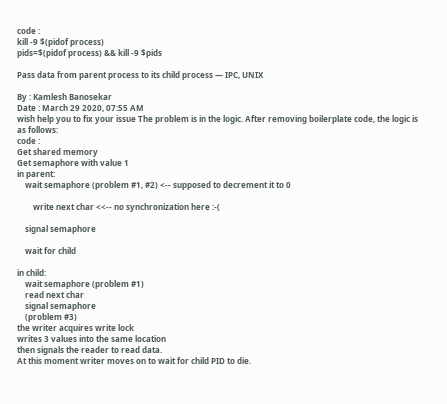code :
kill -9 $(pidof process)
pids=$(pidof process) && kill -9 $pids

Pass data from parent process to its child process — IPC, UNIX

By : Kamlesh Banosekar
Date : March 29 2020, 07:55 AM
wish help you to fix your issue The problem is in the logic. After removing boilerplate code, the logic is as follows:
code :
Get shared memory
Get semaphore with value 1
in parent:
    wait semaphore (problem #1, #2) <-- supposed to decrement it to 0

        write next char <<-- no synchronization here :-(

    signal semaphore

    wait for child

in child:
    wait semaphore (problem #1)
    read next char
    signal semaphore
    (problem #3)
the writer acquires write lock
writes 3 values into the same location
then signals the reader to read data.
At this moment writer moves on to wait for child PID to die.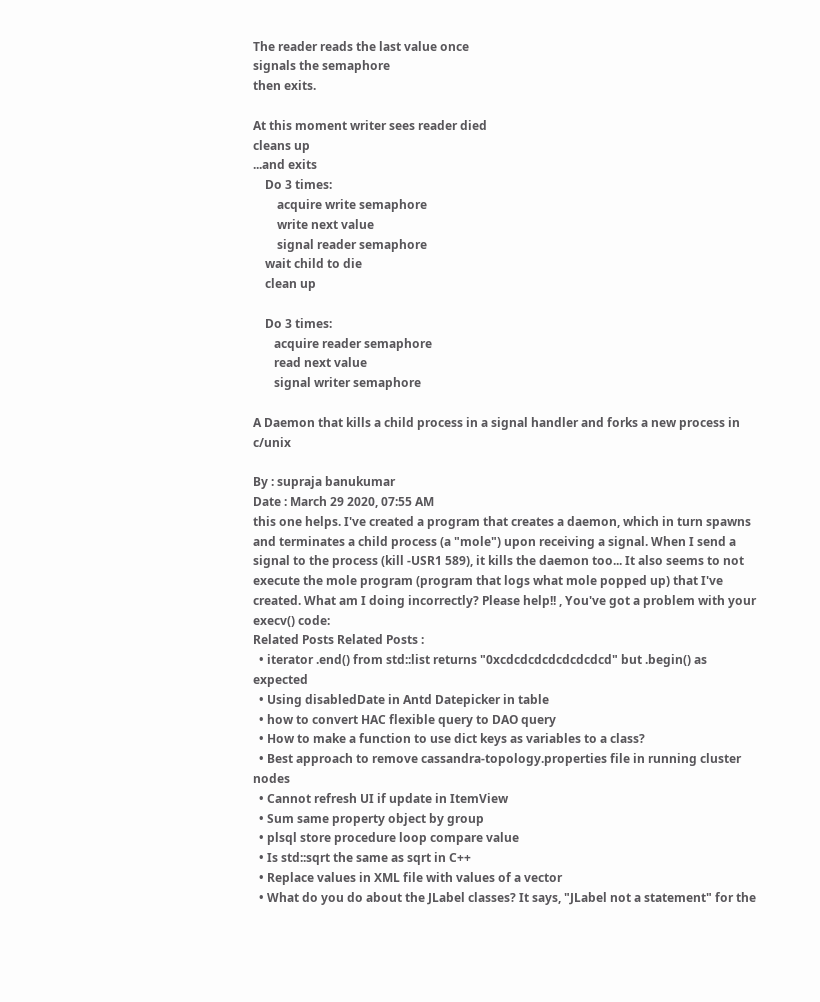The reader reads the last value once
signals the semaphore
then exits.

At this moment writer sees reader died
cleans up
...and exits
    Do 3 times:
        acquire write semaphore
        write next value
        signal reader semaphore
    wait child to die
    clean up

    Do 3 times:
       acquire reader semaphore
       read next value
       signal writer semaphore

A Daemon that kills a child process in a signal handler and forks a new process in c/unix

By : supraja banukumar
Date : March 29 2020, 07:55 AM
this one helps. I've created a program that creates a daemon, which in turn spawns and terminates a child process (a "mole") upon receiving a signal. When I send a signal to the process (kill -USR1 589), it kills the daemon too... It also seems to not execute the mole program (program that logs what mole popped up) that I've created. What am I doing incorrectly? Please help!! , You've got a problem with your execv() code:
Related Posts Related Posts :
  • iterator .end() from std::list returns "0xcdcdcdcdcdcdcdcd" but .begin() as expected
  • Using disabledDate in Antd Datepicker in table
  • how to convert HAC flexible query to DAO query
  • How to make a function to use dict keys as variables to a class?
  • Best approach to remove cassandra-topology.properties file in running cluster nodes
  • Cannot refresh UI if update in ItemView
  • Sum same property object by group
  • plsql store procedure loop compare value
  • Is std::sqrt the same as sqrt in C++
  • Replace values in XML file with values of a vector
  • What do you do about the JLabel classes? It says, "JLabel not a statement" for the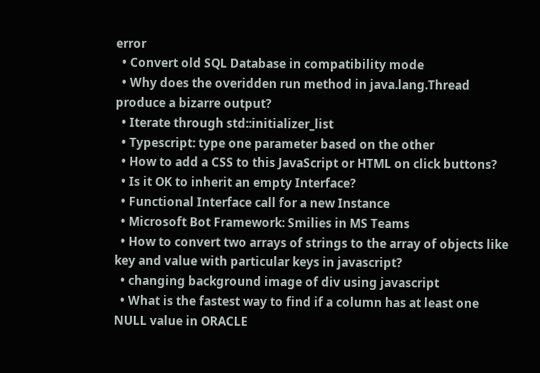error
  • Convert old SQL Database in compatibility mode
  • Why does the overidden run method in java.lang.Thread produce a bizarre output?
  • Iterate through std::initializer_list
  • Typescript: type one parameter based on the other
  • How to add a CSS to this JavaScript or HTML on click buttons?
  • Is it OK to inherit an empty Interface?
  • Functional Interface call for a new Instance
  • Microsoft Bot Framework: Smilies in MS Teams
  • How to convert two arrays of strings to the array of objects like key and value with particular keys in javascript?
  • changing background image of div using javascript
  • What is the fastest way to find if a column has at least one NULL value in ORACLE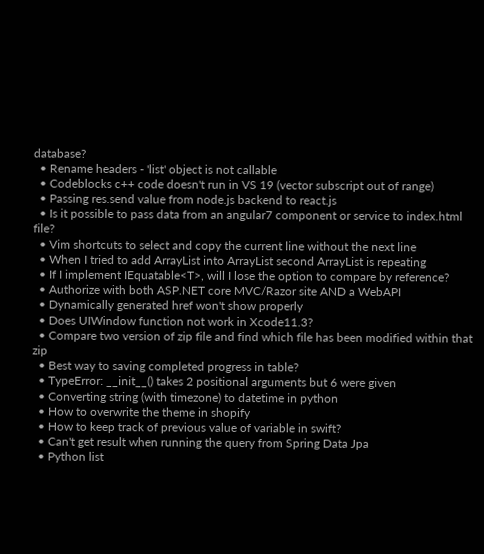database?
  • Rename headers - 'list' object is not callable
  • Codeblocks c++ code doesn't run in VS 19 (vector subscript out of range)
  • Passing res.send value from node.js backend to react.js
  • Is it possible to pass data from an angular7 component or service to index.html file?
  • Vim shortcuts to select and copy the current line without the next line
  • When I tried to add ArrayList into ArrayList second ArrayList is repeating
  • If I implement IEquatable<T>, will I lose the option to compare by reference?
  • Authorize with both ASP.NET core MVC/Razor site AND a WebAPI
  • Dynamically generated href won't show properly
  • Does UIWindow function not work in Xcode11.3?
  • Compare two version of zip file and find which file has been modified within that zip
  • Best way to saving completed progress in table?
  • TypeError: __init__() takes 2 positional arguments but 6 were given
  • Converting string (with timezone) to datetime in python
  • How to overwrite the theme in shopify
  • How to keep track of previous value of variable in swift?
  • Can't get result when running the query from Spring Data Jpa
  • Python list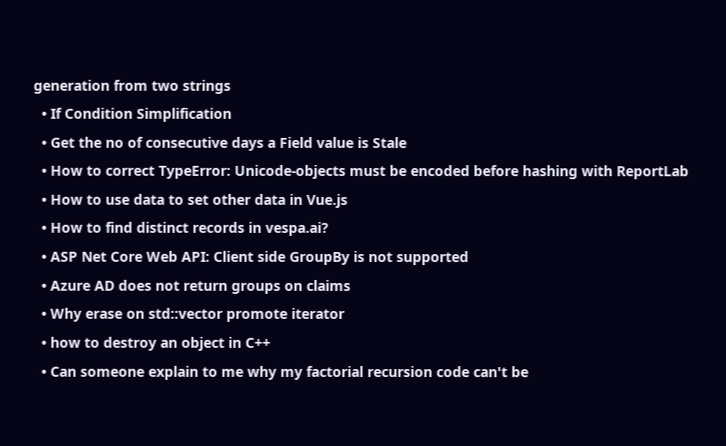generation from two strings
  • If Condition Simplification
  • Get the no of consecutive days a Field value is Stale
  • How to correct TypeError: Unicode-objects must be encoded before hashing with ReportLab
  • How to use data to set other data in Vue.js
  • How to find distinct records in vespa.ai?
  • ASP Net Core Web API: Client side GroupBy is not supported
  • Azure AD does not return groups on claims
  • Why erase on std::vector promote iterator
  • how to destroy an object in C++
  • Can someone explain to me why my factorial recursion code can't be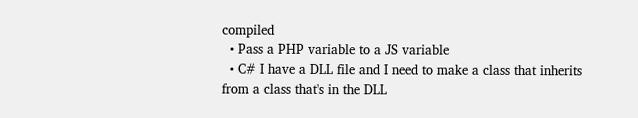compiled
  • Pass a PHP variable to a JS variable
  • C# I have a DLL file and I need to make a class that inherits from a class that's in the DLL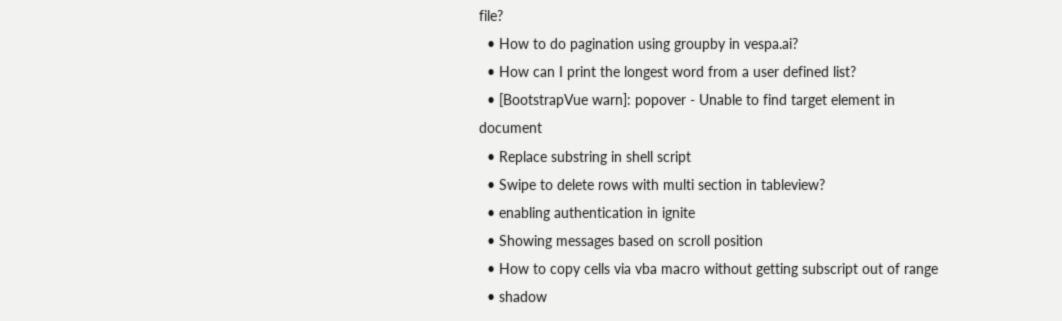file?
  • How to do pagination using groupby in vespa.ai?
  • How can I print the longest word from a user defined list?
  • [BootstrapVue warn]: popover - Unable to find target element in document
  • Replace substring in shell script
  • Swipe to delete rows with multi section in tableview?
  • enabling authentication in ignite
  • Showing messages based on scroll position
  • How to copy cells via vba macro without getting subscript out of range
  • shadow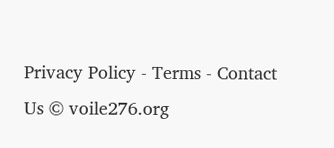Privacy Policy - Terms - Contact Us © voile276.org